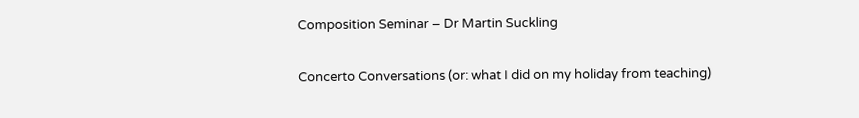Composition Seminar – Dr Martin Suckling

Concerto Conversations (or: what I did on my holiday from teaching)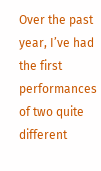Over the past year, I’ve had the first performances of two quite different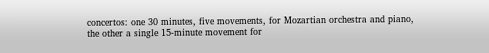concertos: one 30 minutes, five movements, for Mozartian orchestra and piano, the other a single 15-minute movement for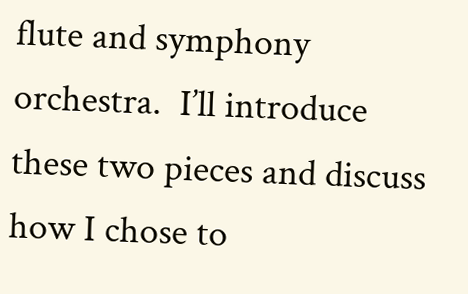flute and symphony orchestra.  I’ll introduce these two pieces and discuss how I chose to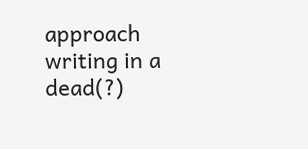approach writing in a dead(?)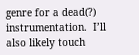genre for a dead(?) instrumentation.  I’ll also likely touch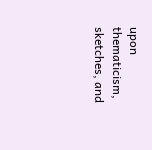upon thematicism, sketches, and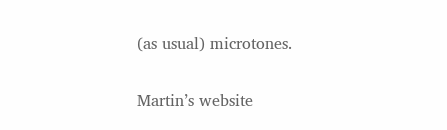(as usual) microtones.

Martin’s website